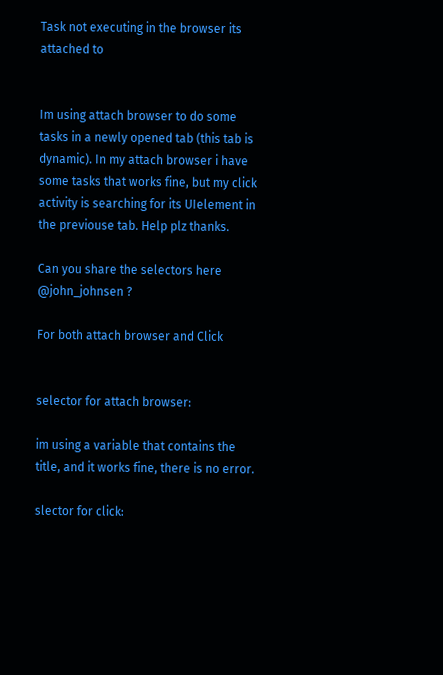Task not executing in the browser its attached to


Im using attach browser to do some tasks in a newly opened tab (this tab is dynamic). In my attach browser i have some tasks that works fine, but my click activity is searching for its UIelement in the previouse tab. Help plz thanks.

Can you share the selectors here @john_johnsen ?

For both attach browser and Click


selector for attach browser:

im using a variable that contains the title, and it works fine, there is no error.

slector for click: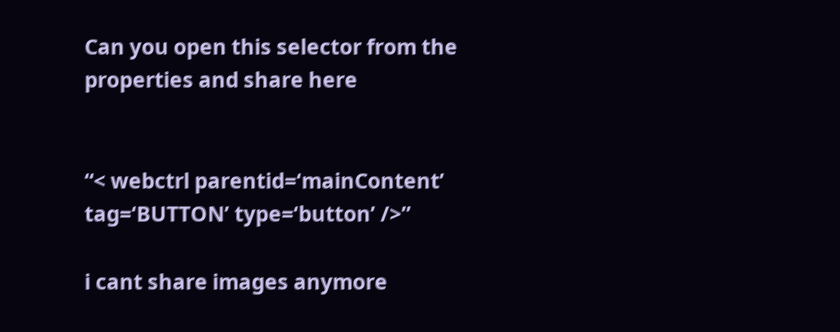Can you open this selector from the properties and share here


“< webctrl parentid=‘mainContent’ tag=‘BUTTON’ type=‘button’ />”

i cant share images anymore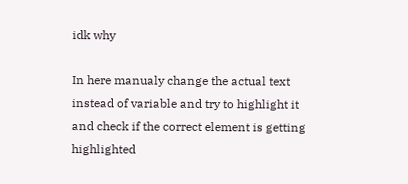idk why

In here manualy change the actual text instead of variable and try to highlight it and check if the correct element is getting highlighted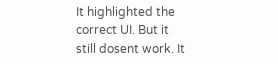It highlighted the correct UI. But it still dosent work. It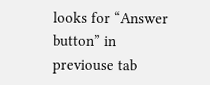looks for “Answer button” in previouse tab